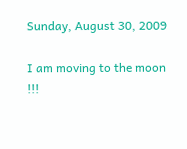Sunday, August 30, 2009

I am moving to the moon !!!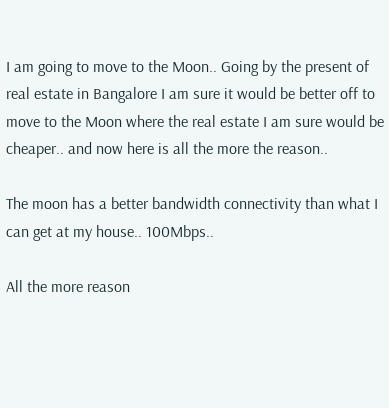I am going to move to the Moon.. Going by the present of real estate in Bangalore I am sure it would be better off to move to the Moon where the real estate I am sure would be cheaper.. and now here is all the more the reason..

The moon has a better bandwidth connectivity than what I can get at my house.. 100Mbps..

All the more reason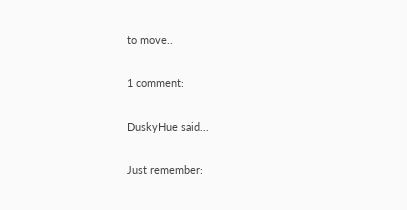to move..

1 comment:

DuskyHue said...

Just remember: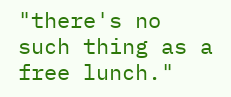"there's no such thing as a free lunch."